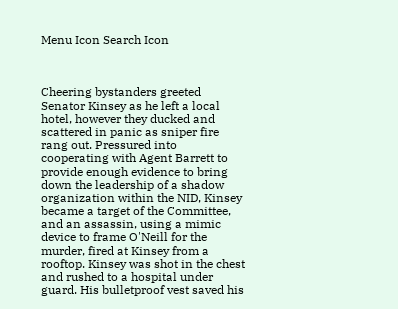Menu Icon Search Icon



Cheering bystanders greeted Senator Kinsey as he left a local hotel, however they ducked and scattered in panic as sniper fire rang out. Pressured into cooperating with Agent Barrett to provide enough evidence to bring down the leadership of a shadow organization within the NID, Kinsey became a target of the Committee, and an assassin, using a mimic device to frame O'Neill for the murder, fired at Kinsey from a rooftop. Kinsey was shot in the chest and rushed to a hospital under guard. His bulletproof vest saved his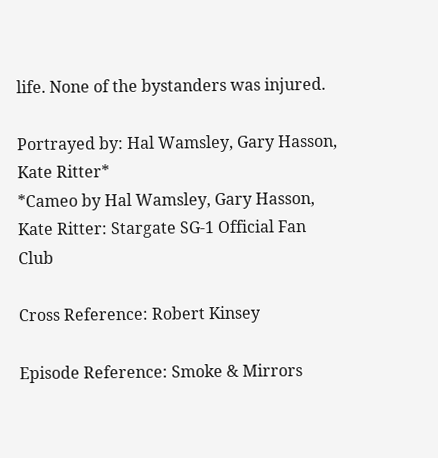life. None of the bystanders was injured.

Portrayed by: Hal Wamsley, Gary Hasson, Kate Ritter*
*Cameo by Hal Wamsley, Gary Hasson, Kate Ritter: Stargate SG-1 Official Fan Club

Cross Reference: Robert Kinsey

Episode Reference: Smoke & Mirrors